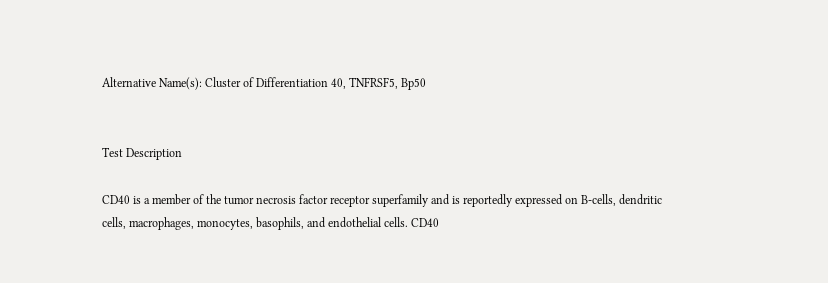Alternative Name(s): Cluster of Differentiation 40, TNFRSF5, Bp50


Test Description

CD40 is a member of the tumor necrosis factor receptor superfamily and is reportedly expressed on B-cells, dendritic cells, macrophages, monocytes, basophils, and endothelial cells. CD40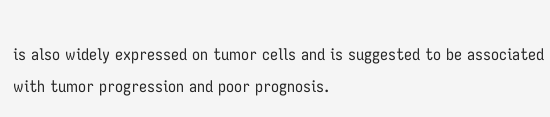is also widely expressed on tumor cells and is suggested to be associated with tumor progression and poor prognosis.